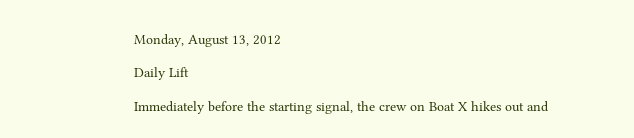Monday, August 13, 2012

Daily Lift

Immediately before the starting signal, the crew on Boat X hikes out and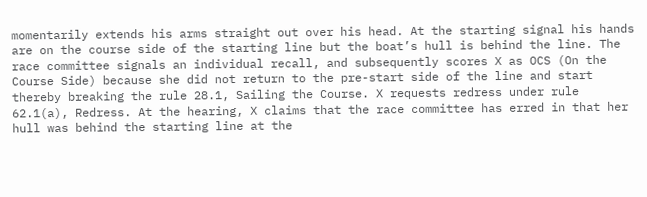momentarily extends his arms straight out over his head. At the starting signal his hands are on the course side of the starting line but the boat’s hull is behind the line. The race committee signals an individual recall, and subsequently scores X as OCS (On the Course Side) because she did not return to the pre-start side of the line and start thereby breaking the rule 28.1, Sailing the Course. X requests redress under rule 62.1(a), Redress. At the hearing, X claims that the race committee has erred in that her hull was behind the starting line at the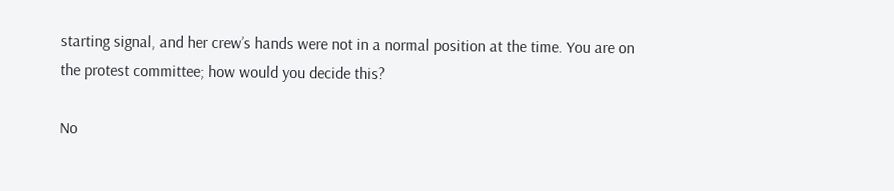starting signal, and her crew’s hands were not in a normal position at the time. You are on the protest committee; how would you decide this?

No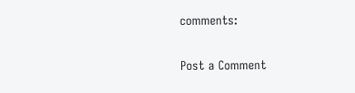comments:

Post a Comment